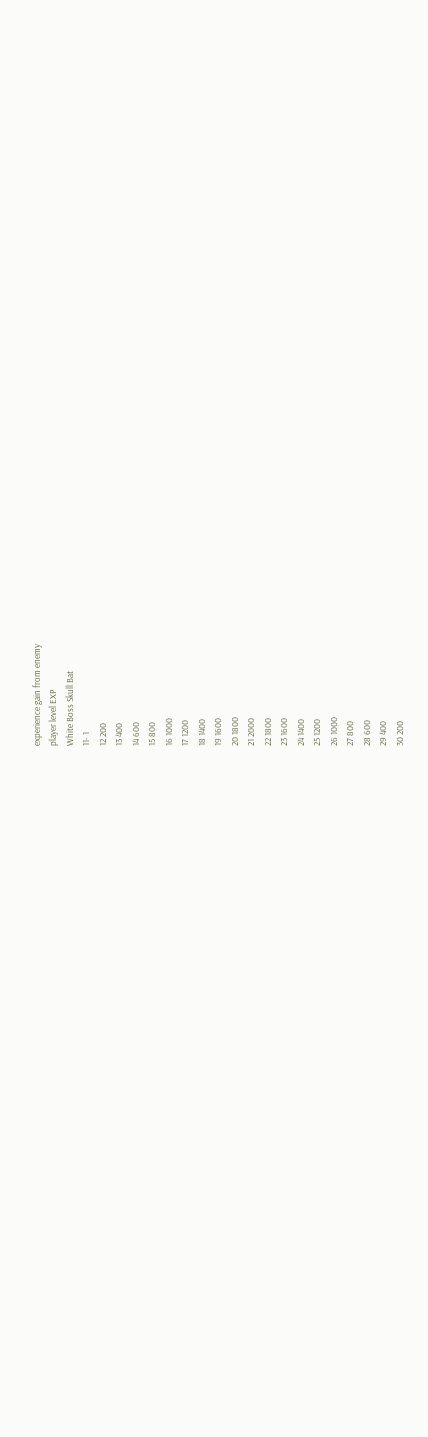experience gain from enemy
player level EXP
White Boss Skull Bat
11- 1
12 200
13 400
14 600
15 800
16 1000
17 1200
18 1400
19 1600
20 1800
21 2000
22 1800
23 1600
24 1400
25 1200
26 1000
27 800
28 600
29 400
30 200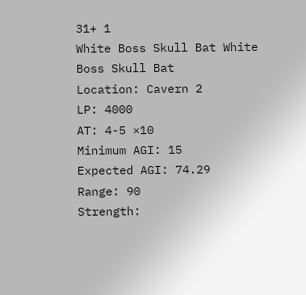31+ 1
White Boss Skull Bat White Boss Skull Bat
Location: Cavern 2
LP: 4000
AT: 4-5 ×10
Minimum AGI: 15
Expected AGI: 74.29
Range: 90
Strength: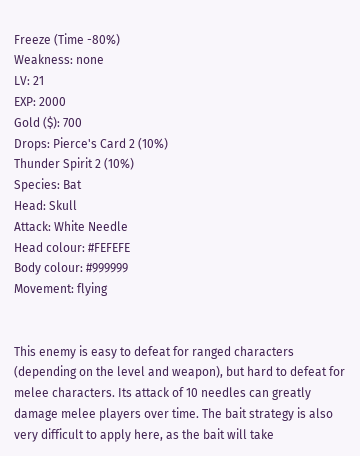Freeze (Time -80%)
Weakness: none
LV: 21
EXP: 2000
Gold ($): 700
Drops: Pierce's Card 2 (10%)
Thunder Spirit 2 (10%)
Species: Bat
Head: Skull
Attack: White Needle
Head colour: #FEFEFE
Body colour: #999999
Movement: flying


This enemy is easy to defeat for ranged characters (depending on the level and weapon), but hard to defeat for melee characters. Its attack of 10 needles can greatly damage melee players over time. The bait strategy is also very difficult to apply here, as the bait will take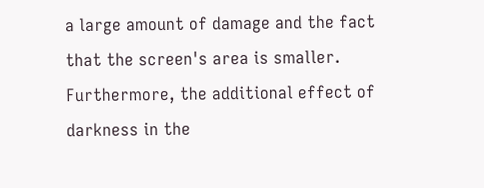a large amount of damage and the fact that the screen's area is smaller. Furthermore, the additional effect of darkness in the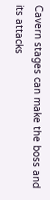Cavern stages can make the boss and its attacks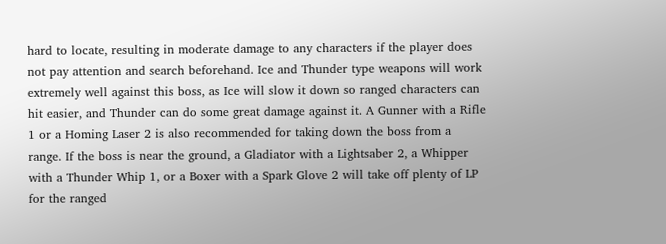hard to locate, resulting in moderate damage to any characters if the player does not pay attention and search beforehand. Ice and Thunder type weapons will work extremely well against this boss, as Ice will slow it down so ranged characters can hit easier, and Thunder can do some great damage against it. A Gunner with a Rifle 1 or a Homing Laser 2 is also recommended for taking down the boss from a range. If the boss is near the ground, a Gladiator with a Lightsaber 2, a Whipper with a Thunder Whip 1, or a Boxer with a Spark Glove 2 will take off plenty of LP for the ranged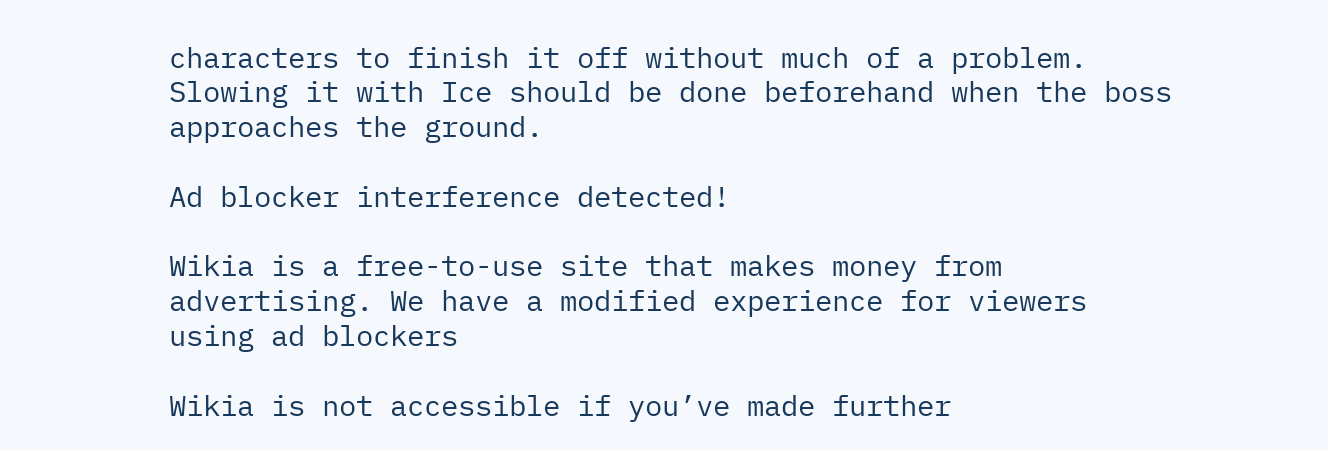characters to finish it off without much of a problem. Slowing it with Ice should be done beforehand when the boss approaches the ground.

Ad blocker interference detected!

Wikia is a free-to-use site that makes money from advertising. We have a modified experience for viewers using ad blockers

Wikia is not accessible if you’ve made further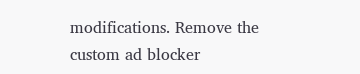modifications. Remove the custom ad blocker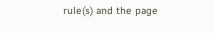rule(s) and the page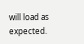will load as expected.